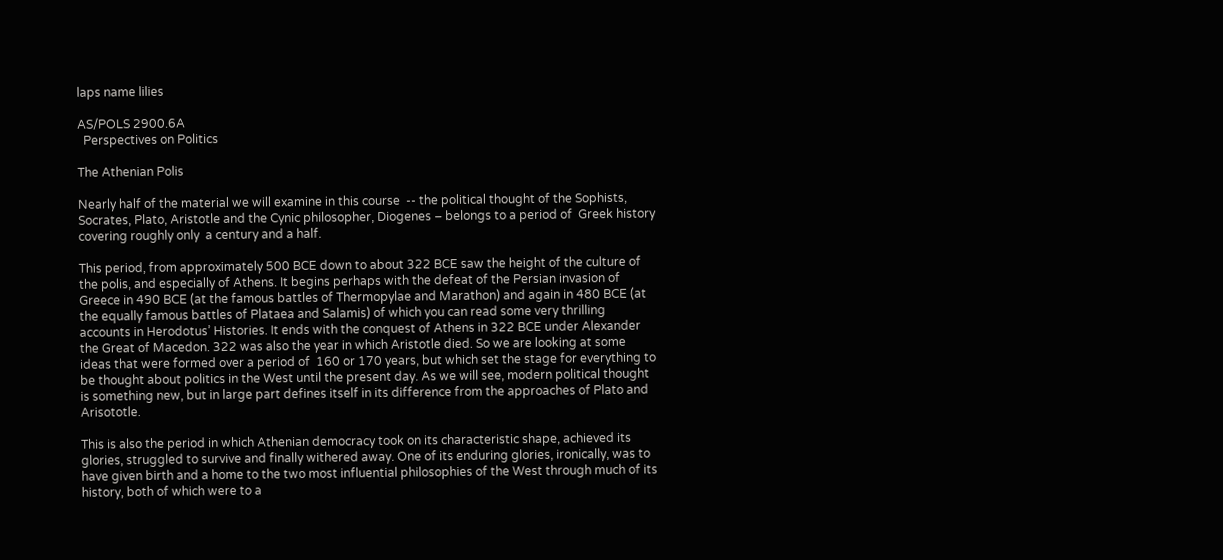laps name lilies

AS/POLS 2900.6A
  Perspectives on Politics

The Athenian Polis

Nearly half of the material we will examine in this course  -- the political thought of the Sophists, Socrates, Plato, Aristotle and the Cynic philosopher, Diogenes – belongs to a period of  Greek history covering roughly only  a century and a half.

This period, from approximately 500 BCE down to about 322 BCE saw the height of the culture of the polis, and especially of Athens. It begins perhaps with the defeat of the Persian invasion of Greece in 490 BCE (at the famous battles of Thermopylae and Marathon) and again in 480 BCE (at the equally famous battles of Plataea and Salamis) of which you can read some very thrilling accounts in Herodotus’ Histories. It ends with the conquest of Athens in 322 BCE under Alexander the Great of Macedon. 322 was also the year in which Aristotle died. So we are looking at some ideas that were formed over a period of  160 or 170 years, but which set the stage for everything to be thought about politics in the West until the present day. As we will see, modern political thought is something new, but in large part defines itself in its difference from the approaches of Plato and Arisototle.

This is also the period in which Athenian democracy took on its characteristic shape, achieved its glories, struggled to survive and finally withered away. One of its enduring glories, ironically, was to have given birth and a home to the two most influential philosophies of the West through much of its history, both of which were to a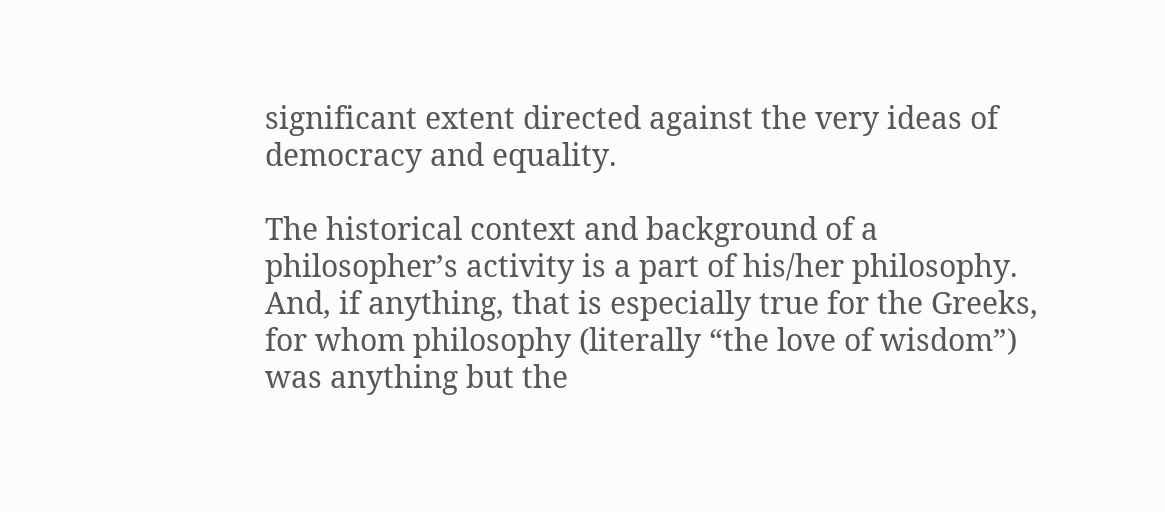significant extent directed against the very ideas of democracy and equality.

The historical context and background of a philosopher’s activity is a part of his/her philosophy. And, if anything, that is especially true for the Greeks, for whom philosophy (literally “the love of wisdom”) was anything but the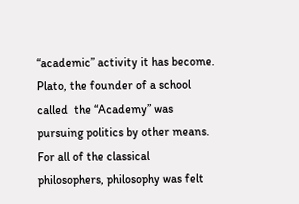“academic” activity it has become. Plato, the founder of a school called  the “Academy” was pursuing politics by other means. For all of the classical philosophers, philosophy was felt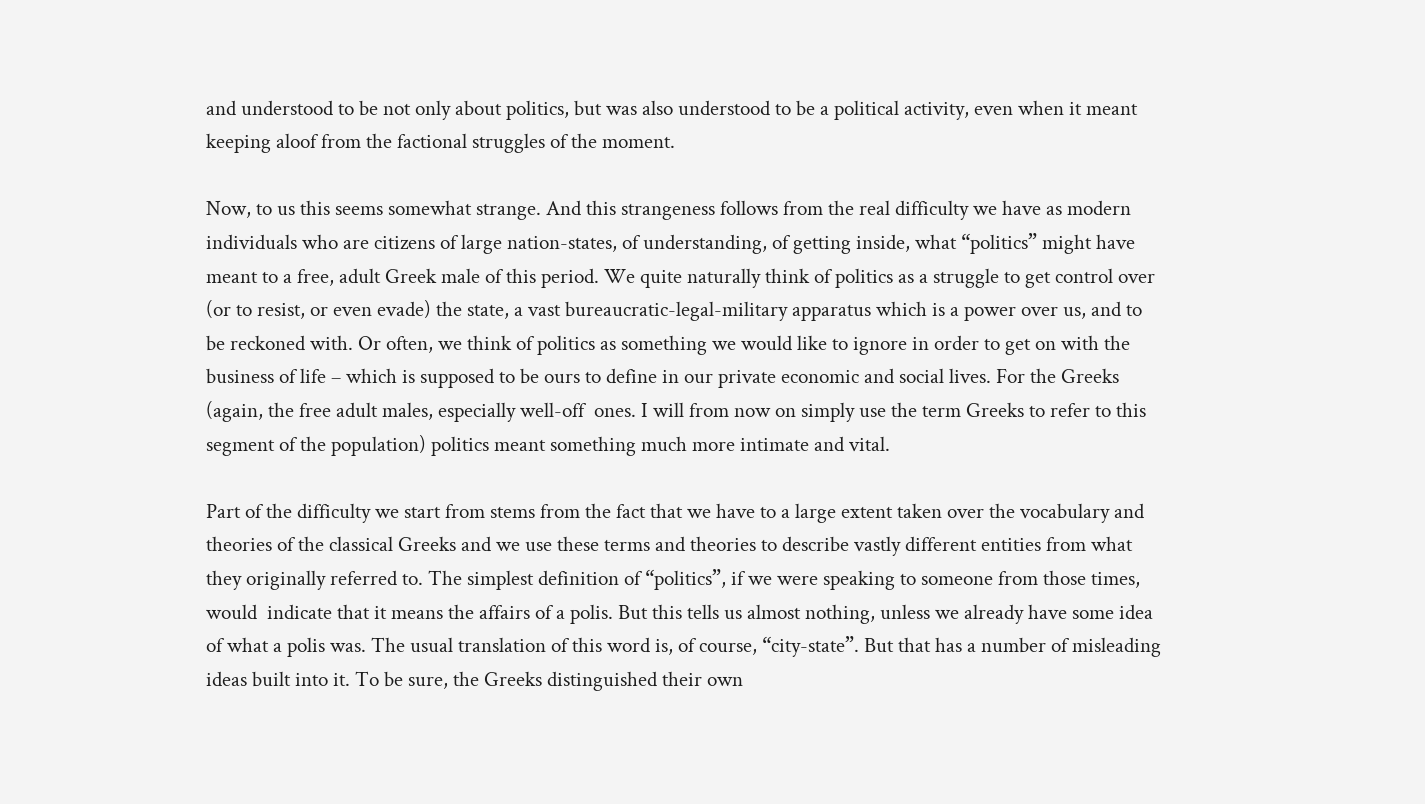and understood to be not only about politics, but was also understood to be a political activity, even when it meant keeping aloof from the factional struggles of the moment.

Now, to us this seems somewhat strange. And this strangeness follows from the real difficulty we have as modern individuals who are citizens of large nation-states, of understanding, of getting inside, what “politics” might have meant to a free, adult Greek male of this period. We quite naturally think of politics as a struggle to get control over (or to resist, or even evade) the state, a vast bureaucratic-legal-military apparatus which is a power over us, and to be reckoned with. Or often, we think of politics as something we would like to ignore in order to get on with the business of life – which is supposed to be ours to define in our private economic and social lives. For the Greeks (again, the free adult males, especially well-off  ones. I will from now on simply use the term Greeks to refer to this segment of the population) politics meant something much more intimate and vital.

Part of the difficulty we start from stems from the fact that we have to a large extent taken over the vocabulary and theories of the classical Greeks and we use these terms and theories to describe vastly different entities from what they originally referred to. The simplest definition of “politics”, if we were speaking to someone from those times, would  indicate that it means the affairs of a polis. But this tells us almost nothing, unless we already have some idea of what a polis was. The usual translation of this word is, of course, “city-state”. But that has a number of misleading ideas built into it. To be sure, the Greeks distinguished their own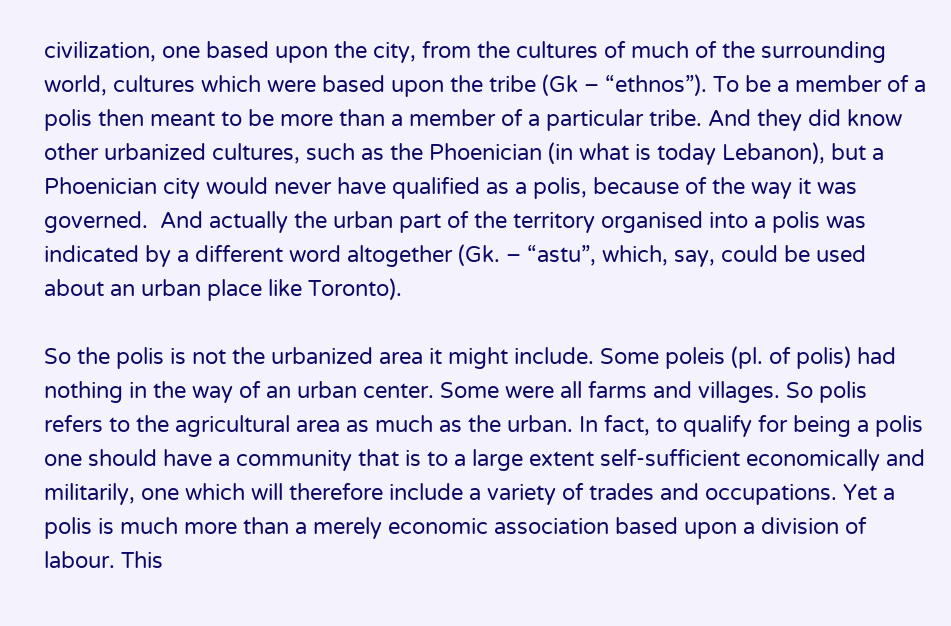civilization, one based upon the city, from the cultures of much of the surrounding world, cultures which were based upon the tribe (Gk – “ethnos”). To be a member of a polis then meant to be more than a member of a particular tribe. And they did know other urbanized cultures, such as the Phoenician (in what is today Lebanon), but a Phoenician city would never have qualified as a polis, because of the way it was governed.  And actually the urban part of the territory organised into a polis was indicated by a different word altogether (Gk. – “astu”, which, say, could be used about an urban place like Toronto).

So the polis is not the urbanized area it might include. Some poleis (pl. of polis) had nothing in the way of an urban center. Some were all farms and villages. So polis refers to the agricultural area as much as the urban. In fact, to qualify for being a polis one should have a community that is to a large extent self-sufficient economically and militarily, one which will therefore include a variety of trades and occupations. Yet a polis is much more than a merely economic association based upon a division of labour. This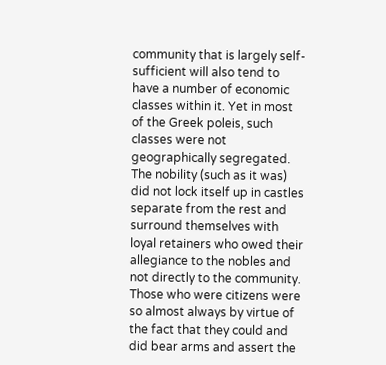community that is largely self-sufficient will also tend to have a number of economic classes within it. Yet in most of the Greek poleis, such classes were not geographically segregated. The nobility (such as it was) did not lock itself up in castles separate from the rest and surround themselves with loyal retainers who owed their allegiance to the nobles and not directly to the community. Those who were citizens were so almost always by virtue of the fact that they could and did bear arms and assert the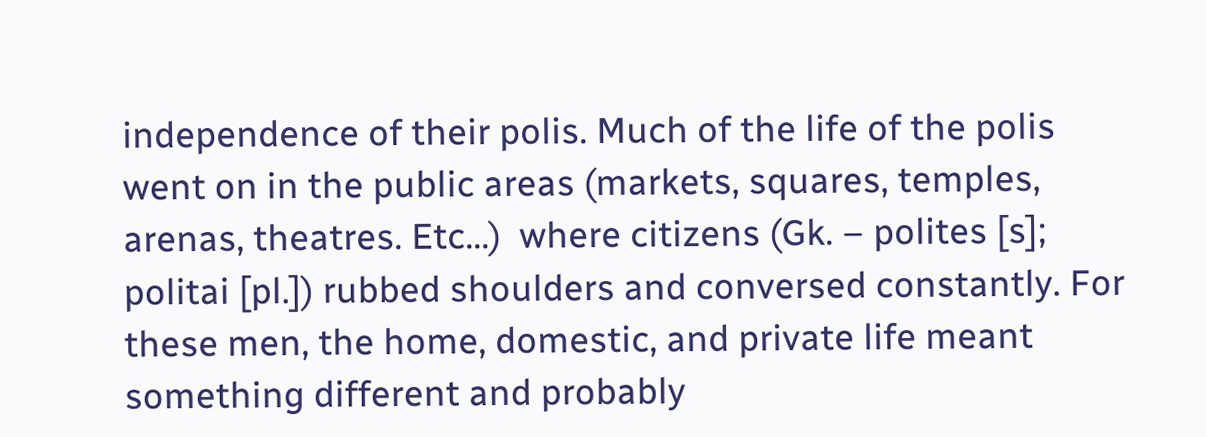independence of their polis. Much of the life of the polis went on in the public areas (markets, squares, temples, arenas, theatres. Etc…)  where citizens (Gk. – polites [s]; politai [pl.]) rubbed shoulders and conversed constantly. For these men, the home, domestic, and private life meant something different and probably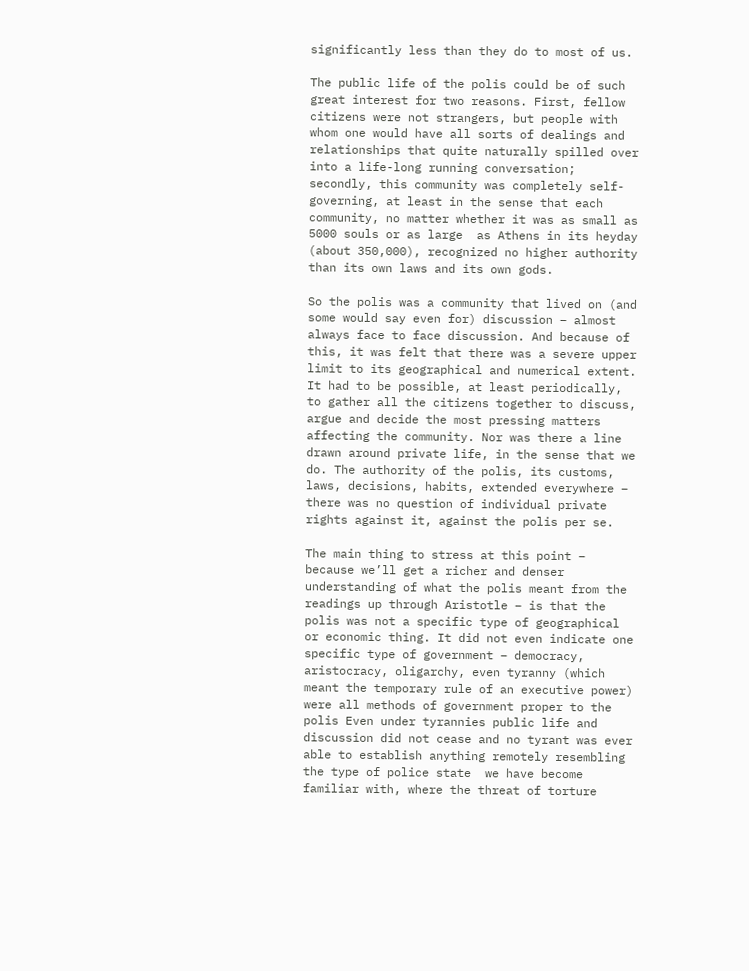significantly less than they do to most of us.

The public life of the polis could be of such great interest for two reasons. First, fellow citizens were not strangers, but people with whom one would have all sorts of dealings and relationships that quite naturally spilled over into a life-long running conversation; secondly, this community was completely self-governing, at least in the sense that each community, no matter whether it was as small as 5000 souls or as large  as Athens in its heyday (about 350,000), recognized no higher authority than its own laws and its own gods.

So the polis was a community that lived on (and some would say even for) discussion – almost always face to face discussion. And because of this, it was felt that there was a severe upper limit to its geographical and numerical extent. It had to be possible, at least periodically, to gather all the citizens together to discuss, argue and decide the most pressing matters affecting the community. Nor was there a line drawn around private life, in the sense that we do. The authority of the polis, its customs, laws, decisions, habits, extended everywhere – there was no question of individual private rights against it, against the polis per se.

The main thing to stress at this point – because we’ll get a richer and denser understanding of what the polis meant from the readings up through Aristotle – is that the polis was not a specific type of geographical or economic thing. It did not even indicate one specific type of government – democracy, aristocracy, oligarchy, even tyranny (which meant the temporary rule of an executive power) were all methods of government proper to the polis Even under tyrannies public life and discussion did not cease and no tyrant was ever able to establish anything remotely resembling the type of police state  we have become familiar with, where the threat of torture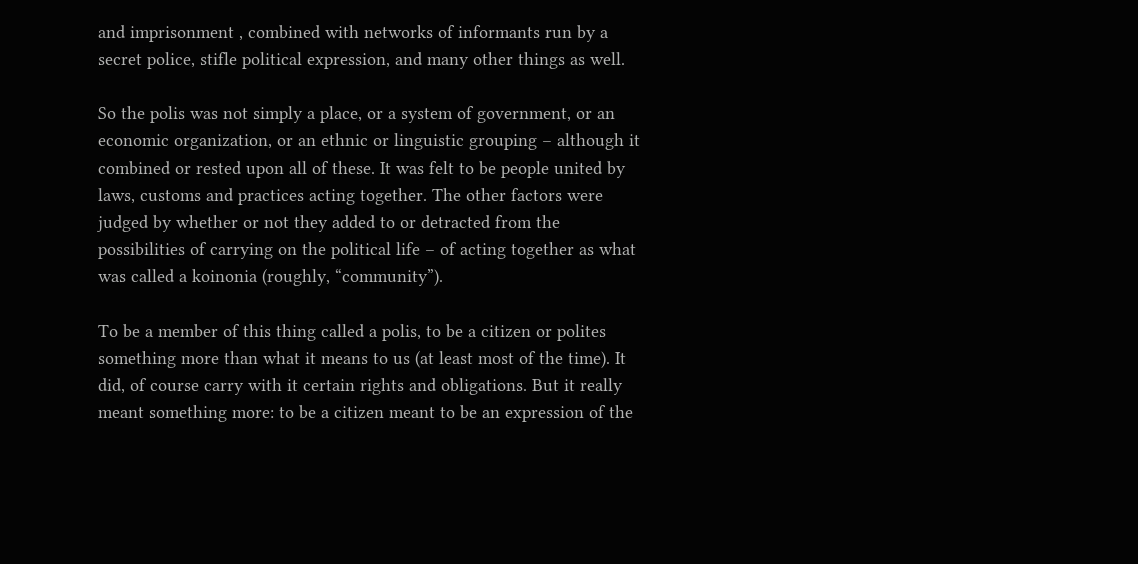and imprisonment , combined with networks of informants run by a secret police, stifle political expression, and many other things as well.

So the polis was not simply a place, or a system of government, or an economic organization, or an ethnic or linguistic grouping – although it combined or rested upon all of these. It was felt to be people united by laws, customs and practices acting together. The other factors were judged by whether or not they added to or detracted from the possibilities of carrying on the political life – of acting together as what was called a koinonia (roughly, “community”).

To be a member of this thing called a polis, to be a citizen or polites something more than what it means to us (at least most of the time). It did, of course carry with it certain rights and obligations. But it really meant something more: to be a citizen meant to be an expression of the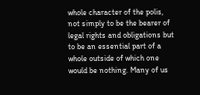whole character of the polis, not simply to be the bearer of legal rights and obligations but to be an essential part of a whole outside of which one would be nothing. Many of us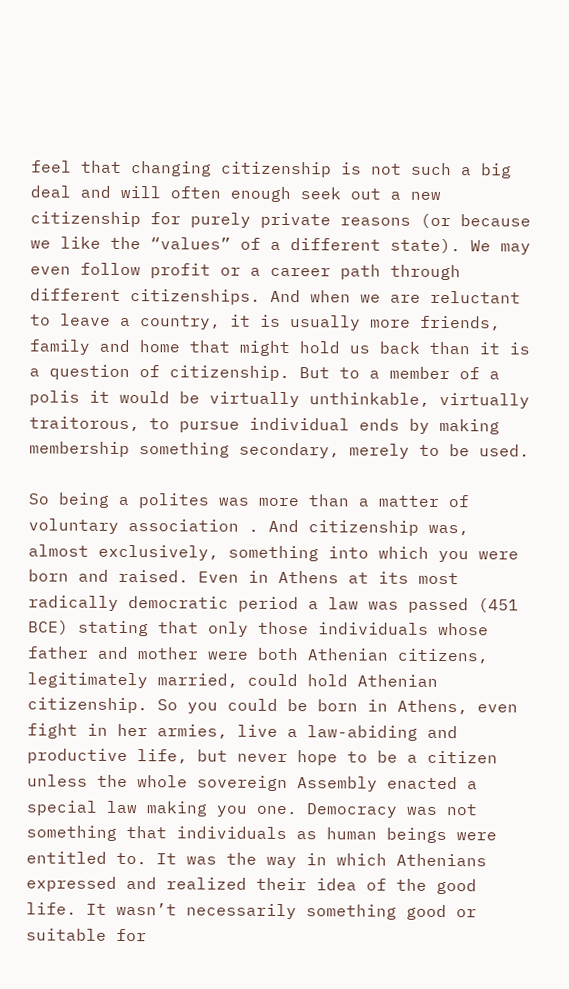feel that changing citizenship is not such a big deal and will often enough seek out a new citizenship for purely private reasons (or because we like the “values” of a different state). We may even follow profit or a career path through different citizenships. And when we are reluctant to leave a country, it is usually more friends, family and home that might hold us back than it is a question of citizenship. But to a member of a polis it would be virtually unthinkable, virtually traitorous, to pursue individual ends by making membership something secondary, merely to be used.

So being a polites was more than a matter of voluntary association . And citizenship was, almost exclusively, something into which you were born and raised. Even in Athens at its most radically democratic period a law was passed (451 BCE) stating that only those individuals whose father and mother were both Athenian citizens, legitimately married, could hold Athenian citizenship. So you could be born in Athens, even fight in her armies, live a law-abiding and productive life, but never hope to be a citizen unless the whole sovereign Assembly enacted a special law making you one. Democracy was not something that individuals as human beings were entitled to. It was the way in which Athenians expressed and realized their idea of the good life. It wasn’t necessarily something good or suitable for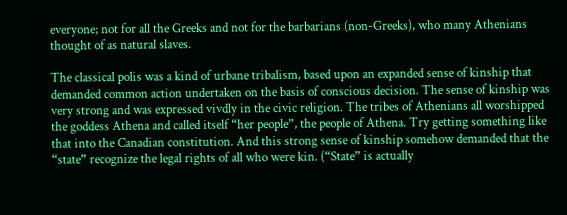everyone; not for all the Greeks and not for the barbarians (non-Greeks), who many Athenians thought of as natural slaves.

The classical polis was a kind of urbane tribalism, based upon an expanded sense of kinship that demanded common action undertaken on the basis of conscious decision. The sense of kinship was very strong and was expressed vivdly in the civic religion. The tribes of Athenians all worshipped the goddess Athena and called itself “her people”, the people of Athena. Try getting something like that into the Canadian constitution. And this strong sense of kinship somehow demanded that the “state” recognize the legal rights of all who were kin. (“State” is actually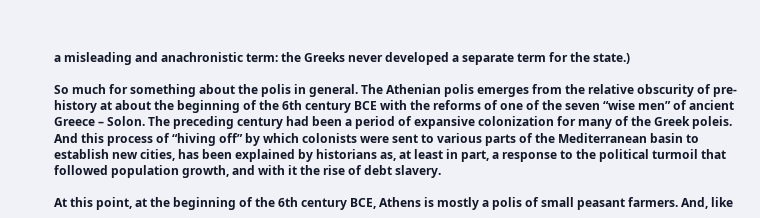a misleading and anachronistic term: the Greeks never developed a separate term for the state.)

So much for something about the polis in general. The Athenian polis emerges from the relative obscurity of pre-history at about the beginning of the 6th century BCE with the reforms of one of the seven “wise men” of ancient Greece – Solon. The preceding century had been a period of expansive colonization for many of the Greek poleis. And this process of “hiving off” by which colonists were sent to various parts of the Mediterranean basin to establish new cities, has been explained by historians as, at least in part, a response to the political turmoil that followed population growth, and with it the rise of debt slavery.

At this point, at the beginning of the 6th century BCE, Athens is mostly a polis of small peasant farmers. And, like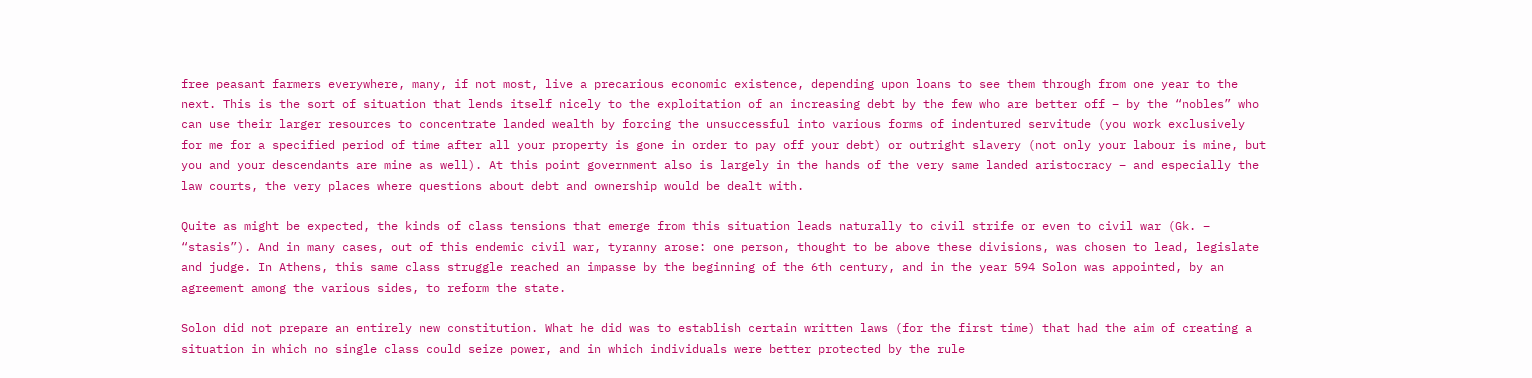free peasant farmers everywhere, many, if not most, live a precarious economic existence, depending upon loans to see them through from one year to the next. This is the sort of situation that lends itself nicely to the exploitation of an increasing debt by the few who are better off – by the “nobles” who can use their larger resources to concentrate landed wealth by forcing the unsuccessful into various forms of indentured servitude (you work exclusively for me for a specified period of time after all your property is gone in order to pay off your debt) or outright slavery (not only your labour is mine, but you and your descendants are mine as well). At this point government also is largely in the hands of the very same landed aristocracy – and especially the law courts, the very places where questions about debt and ownership would be dealt with.

Quite as might be expected, the kinds of class tensions that emerge from this situation leads naturally to civil strife or even to civil war (Gk. – “stasis”). And in many cases, out of this endemic civil war, tyranny arose: one person, thought to be above these divisions, was chosen to lead, legislate and judge. In Athens, this same class struggle reached an impasse by the beginning of the 6th century, and in the year 594 Solon was appointed, by an agreement among the various sides, to reform the state.

Solon did not prepare an entirely new constitution. What he did was to establish certain written laws (for the first time) that had the aim of creating a situation in which no single class could seize power, and in which individuals were better protected by the rule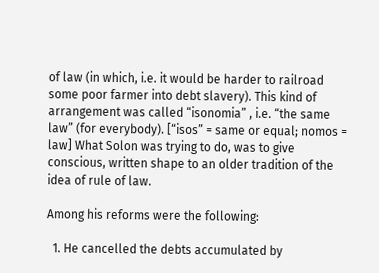of law (in which, i.e. it would be harder to railroad some poor farmer into debt slavery). This kind of arrangement was called “isonomia” , i.e. “the same law” (for everybody). [“isos” = same or equal; nomos = law] What Solon was trying to do, was to give conscious, written shape to an older tradition of the idea of rule of law.

Among his reforms were the following:

  1. He cancelled the debts accumulated by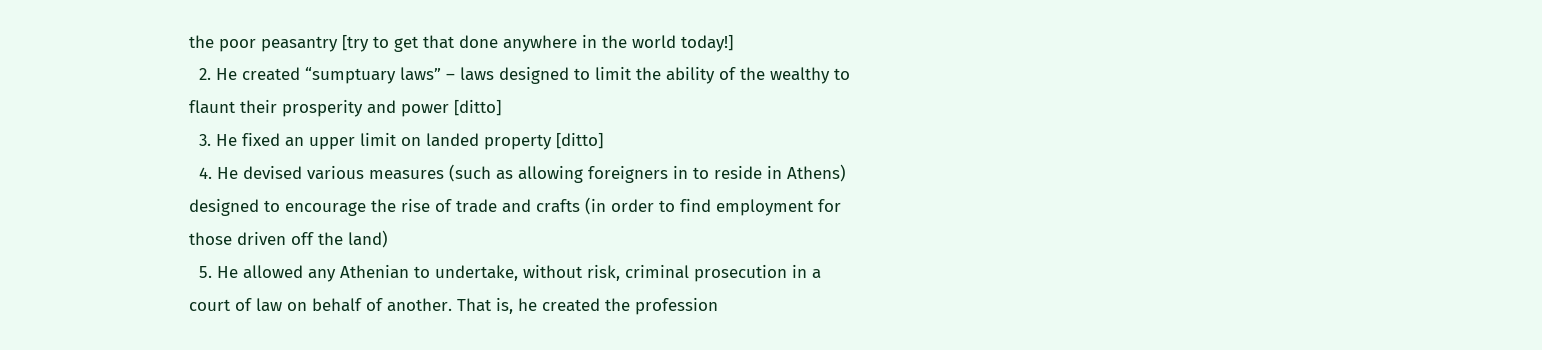the poor peasantry [try to get that done anywhere in the world today!]
  2. He created “sumptuary laws” – laws designed to limit the ability of the wealthy to flaunt their prosperity and power [ditto]
  3. He fixed an upper limit on landed property [ditto]
  4. He devised various measures (such as allowing foreigners in to reside in Athens) designed to encourage the rise of trade and crafts (in order to find employment for those driven off the land)
  5. He allowed any Athenian to undertake, without risk, criminal prosecution in a court of law on behalf of another. That is, he created the profession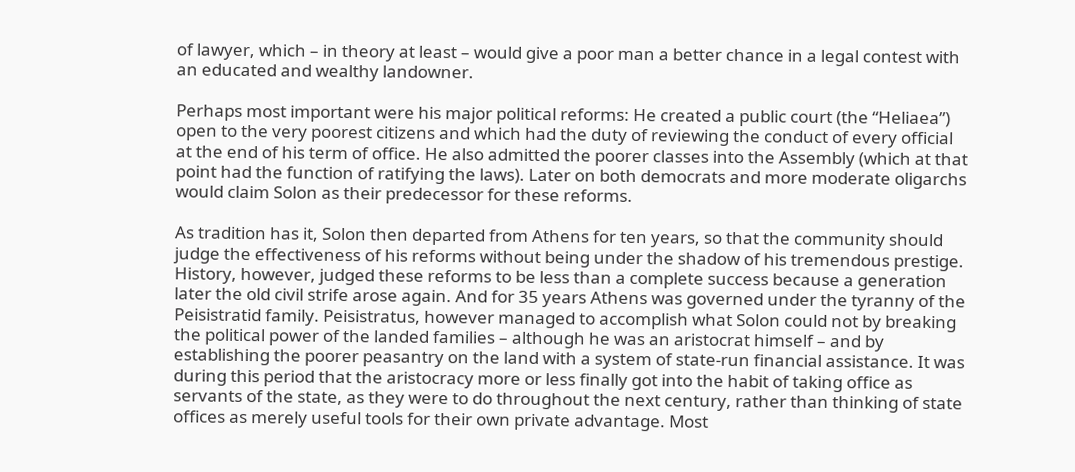of lawyer, which – in theory at least – would give a poor man a better chance in a legal contest with an educated and wealthy landowner.

Perhaps most important were his major political reforms: He created a public court (the “Heliaea”) open to the very poorest citizens and which had the duty of reviewing the conduct of every official at the end of his term of office. He also admitted the poorer classes into the Assembly (which at that point had the function of ratifying the laws). Later on both democrats and more moderate oligarchs would claim Solon as their predecessor for these reforms.

As tradition has it, Solon then departed from Athens for ten years, so that the community should judge the effectiveness of his reforms without being under the shadow of his tremendous prestige.  History, however, judged these reforms to be less than a complete success because a generation later the old civil strife arose again. And for 35 years Athens was governed under the tyranny of the Peisistratid family. Peisistratus, however managed to accomplish what Solon could not by breaking the political power of the landed families – although he was an aristocrat himself – and by establishing the poorer peasantry on the land with a system of state-run financial assistance. It was during this period that the aristocracy more or less finally got into the habit of taking office as servants of the state, as they were to do throughout the next century, rather than thinking of state offices as merely useful tools for their own private advantage. Most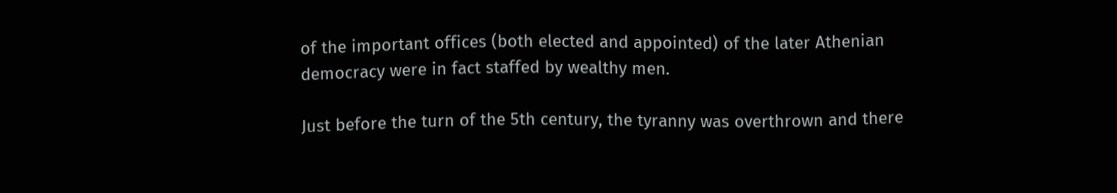of the important offices (both elected and appointed) of the later Athenian democracy were in fact staffed by wealthy men.

Just before the turn of the 5th century, the tyranny was overthrown and there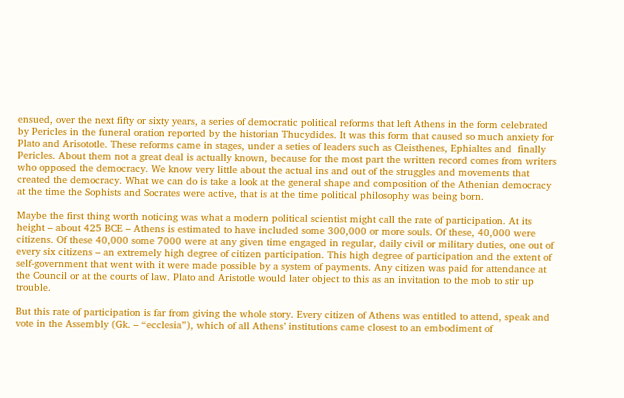ensued, over the next fifty or sixty years, a series of democratic political reforms that left Athens in the form celebrated by Pericles in the funeral oration reported by the historian Thucydides. It was this form that caused so much anxiety for Plato and Arisototle. These reforms came in stages, under a seties of leaders such as Cleisthenes, Ephialtes and  finally Pericles. About them not a great deal is actually known, because for the most part the written record comes from writers who opposed the democracy. We know very little about the actual ins and out of the struggles and movements that created the democracy. What we can do is take a look at the general shape and composition of the Athenian democracy at the time the Sophists and Socrates were active, that is at the time political philosophy was being born.

Maybe the first thing worth noticing was what a modern political scientist might call the rate of participation. At its height – about 425 BCE – Athens is estimated to have included some 300,000 or more souls. Of these, 40,000 were citizens. Of these 40,000 some 7000 were at any given time engaged in regular, daily civil or military duties, one out of every six citizens – an extremely high degree of citizen participation. This high degree of participation and the extent of self-government that went with it were made possible by a system of payments. Any citizen was paid for attendance at the Council or at the courts of law. Plato and Aristotle would later object to this as an invitation to the mob to stir up trouble.

But this rate of participation is far from giving the whole story. Every citizen of Athens was entitled to attend, speak and vote in the Assembly (Gk. – “ecclesia”), which of all Athens’ institutions came closest to an embodiment of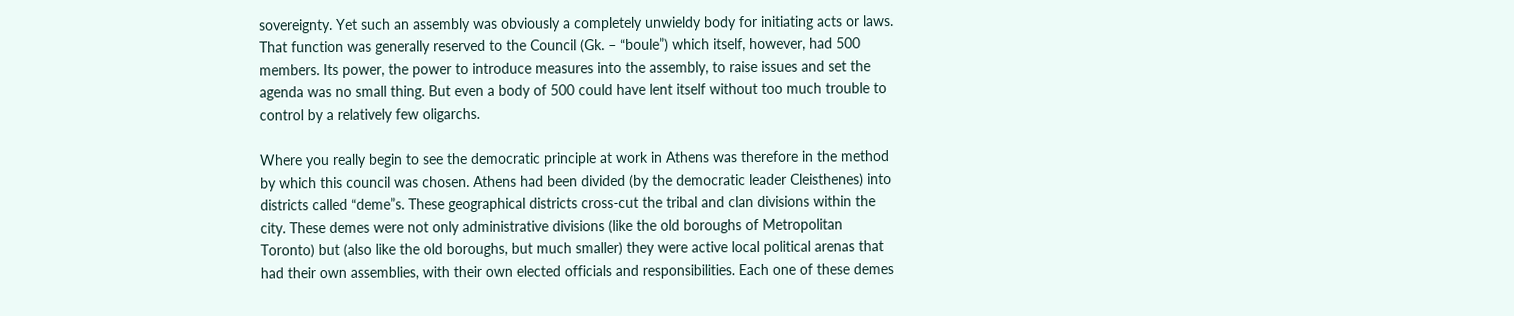sovereignty. Yet such an assembly was obviously a completely unwieldy body for initiating acts or laws. That function was generally reserved to the Council (Gk. – “boule”) which itself, however, had 500 members. Its power, the power to introduce measures into the assembly, to raise issues and set the agenda was no small thing. But even a body of 500 could have lent itself without too much trouble to control by a relatively few oligarchs.

Where you really begin to see the democratic principle at work in Athens was therefore in the method by which this council was chosen. Athens had been divided (by the democratic leader Cleisthenes) into districts called “deme”s. These geographical districts cross-cut the tribal and clan divisions within the city. These demes were not only administrative divisions (like the old boroughs of Metropolitan Toronto) but (also like the old boroughs, but much smaller) they were active local political arenas that had their own assemblies, with their own elected officials and responsibilities. Each one of these demes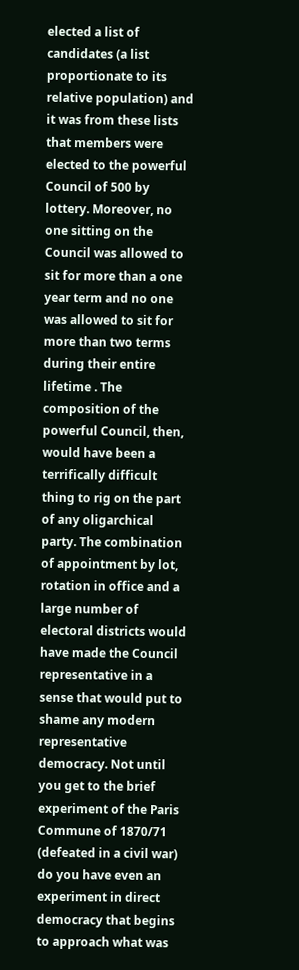elected a list of candidates (a list proportionate to its relative population) and it was from these lists that members were elected to the powerful Council of 500 by lottery. Moreover, no one sitting on the Council was allowed to sit for more than a one year term and no one was allowed to sit for more than two terms during their entire lifetime . The composition of the powerful Council, then, would have been a terrifically difficult thing to rig on the part of any oligarchical party. The combination of appointment by lot, rotation in office and a large number of electoral districts would have made the Council representative in a sense that would put to shame any modern representative democracy. Not until you get to the brief experiment of the Paris Commune of 1870/71 (defeated in a civil war) do you have even an experiment in direct democracy that begins to approach what was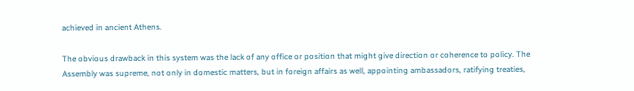achieved in ancient Athens.

The obvious drawback in this system was the lack of any office or position that might give direction or coherence to policy. The Assembly was supreme, not only in domestic matters, but in foreign affairs as well, appointing ambassadors, ratifying treaties,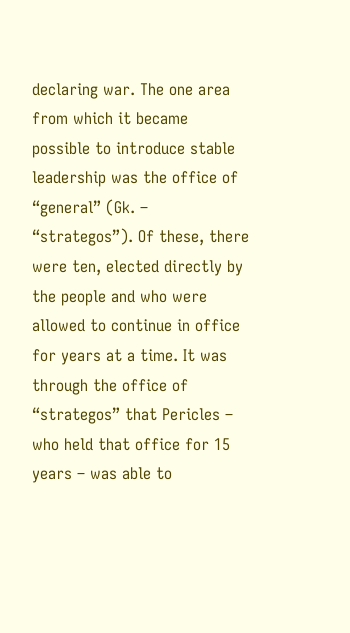declaring war. The one area from which it became possible to introduce stable leadership was the office of “general” (Gk. – “strategos”). Of these, there were ten, elected directly by the people and who were allowed to continue in office for years at a time. It was through the office of “strategos” that Pericles – who held that office for 15 years – was able to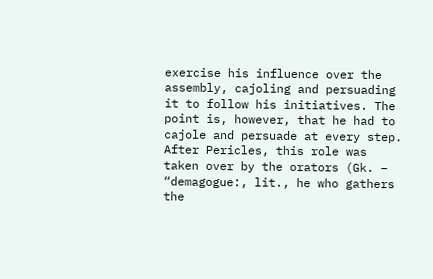exercise his influence over the assembly, cajoling and persuading it to follow his initiatives. The point is, however, that he had to cajole and persuade at every step. After Pericles, this role was taken over by the orators (Gk. – “demagogue:, lit., he who gathers the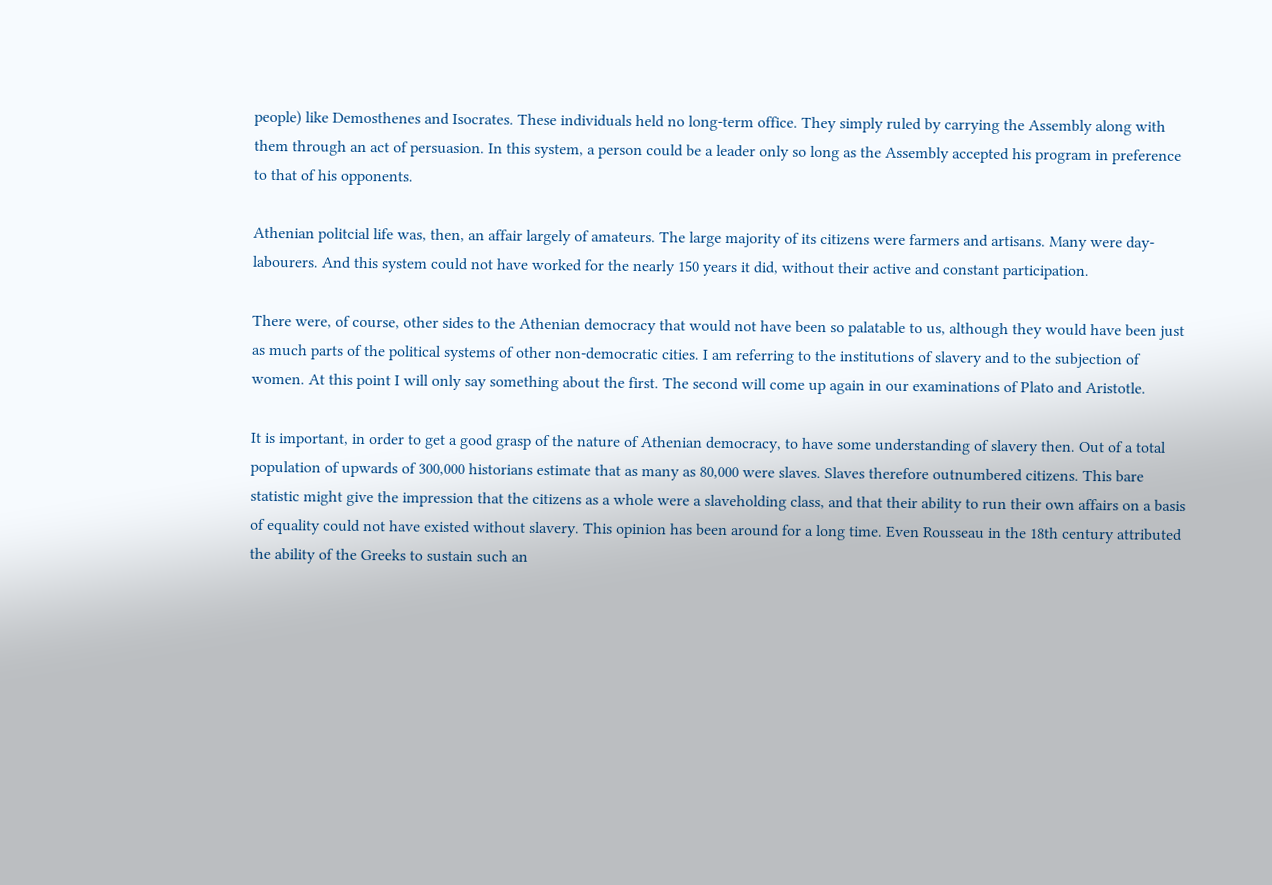people) like Demosthenes and Isocrates. These individuals held no long-term office. They simply ruled by carrying the Assembly along with them through an act of persuasion. In this system, a person could be a leader only so long as the Assembly accepted his program in preference to that of his opponents.

Athenian politcial life was, then, an affair largely of amateurs. The large majority of its citizens were farmers and artisans. Many were day-labourers. And this system could not have worked for the nearly 150 years it did, without their active and constant participation.

There were, of course, other sides to the Athenian democracy that would not have been so palatable to us, although they would have been just as much parts of the political systems of other non-democratic cities. I am referring to the institutions of slavery and to the subjection of women. At this point I will only say something about the first. The second will come up again in our examinations of Plato and Aristotle.

It is important, in order to get a good grasp of the nature of Athenian democracy, to have some understanding of slavery then. Out of a total population of upwards of 300,000 historians estimate that as many as 80,000 were slaves. Slaves therefore outnumbered citizens. This bare statistic might give the impression that the citizens as a whole were a slaveholding class, and that their ability to run their own affairs on a basis of equality could not have existed without slavery. This opinion has been around for a long time. Even Rousseau in the 18th century attributed the ability of the Greeks to sustain such an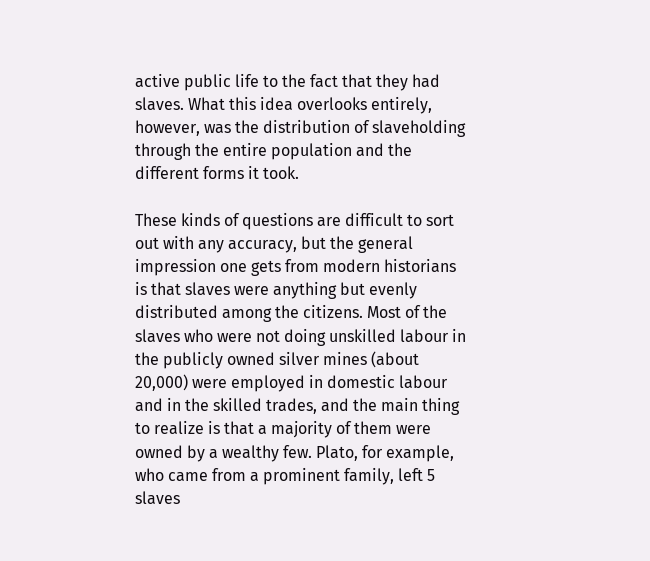active public life to the fact that they had slaves. What this idea overlooks entirely, however, was the distribution of slaveholding through the entire population and the different forms it took.

These kinds of questions are difficult to sort out with any accuracy, but the general impression one gets from modern historians is that slaves were anything but evenly distributed among the citizens. Most of the slaves who were not doing unskilled labour in the publicly owned silver mines (about 20,000) were employed in domestic labour and in the skilled trades, and the main thing to realize is that a majority of them were owned by a wealthy few. Plato, for example, who came from a prominent family, left 5 slaves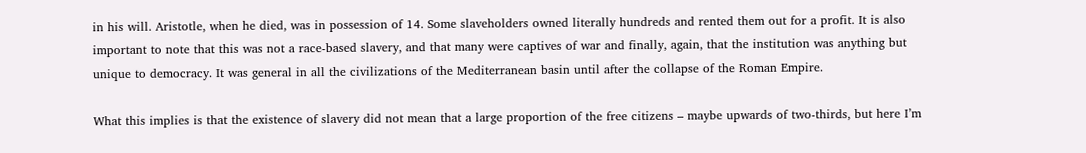in his will. Aristotle, when he died, was in possession of 14. Some slaveholders owned literally hundreds and rented them out for a profit. It is also important to note that this was not a race-based slavery, and that many were captives of war and finally, again, that the institution was anything but unique to democracy. It was general in all the civilizations of the Mediterranean basin until after the collapse of the Roman Empire.

What this implies is that the existence of slavery did not mean that a large proportion of the free citizens – maybe upwards of two-thirds, but here I’m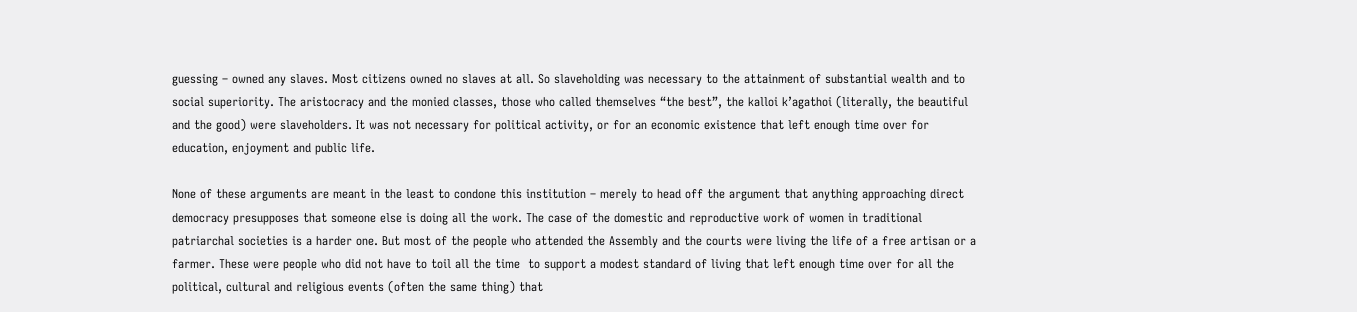guessing – owned any slaves. Most citizens owned no slaves at all. So slaveholding was necessary to the attainment of substantial wealth and to social superiority. The aristocracy and the monied classes, those who called themselves “the best”, the kalloi k’agathoi (literally, the beautiful and the good) were slaveholders. It was not necessary for political activity, or for an economic existence that left enough time over for education, enjoyment and public life.

None of these arguments are meant in the least to condone this institution – merely to head off the argument that anything approaching direct democracy presupposes that someone else is doing all the work. The case of the domestic and reproductive work of women in traditional patriarchal societies is a harder one. But most of the people who attended the Assembly and the courts were living the life of a free artisan or a farmer. These were people who did not have to toil all the time  to support a modest standard of living that left enough time over for all the political, cultural and religious events (often the same thing) that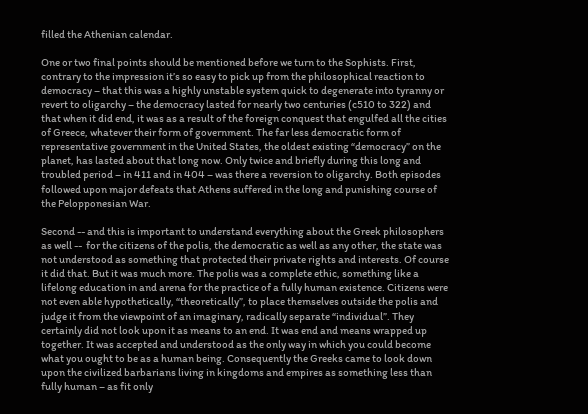filled the Athenian calendar.

One or two final points should be mentioned before we turn to the Sophists. First, contrary to the impression it’s so easy to pick up from the philosophical reaction to democracy – that this was a highly unstable system quick to degenerate into tyranny or revert to oligarchy – the democracy lasted for nearly two centuries (c510 to 322) and that when it did end, it was as a result of the foreign conquest that engulfed all the cities of Greece, whatever their form of government. The far less democratic form of representative government in the United States, the oldest existing “democracy” on the planet, has lasted about that long now. Only twice and briefly during this long and troubled period – in 411 and in 404 – was there a reversion to oligarchy. Both episodes followed upon major defeats that Athens suffered in the long and punishing course of the Pelopponesian War.

Second -- and this is important to understand everything about the Greek philosophers as well --  for the citizens of the polis, the democratic as well as any other, the state was not understood as something that protected their private rights and interests. Of course it did that. But it was much more. The polis was a complete ethic, something like a lifelong education in and arena for the practice of a fully human existence. Citizens were not even able hypothetically, “theoretically”, to place themselves outside the polis and judge it from the viewpoint of an imaginary, radically separate “individual”. They certainly did not look upon it as means to an end. It was end and means wrapped up together. It was accepted and understood as the only way in which you could become what you ought to be as a human being. Consequently the Greeks came to look down upon the civilized barbarians living in kingdoms and empires as something less than fully human – as fit only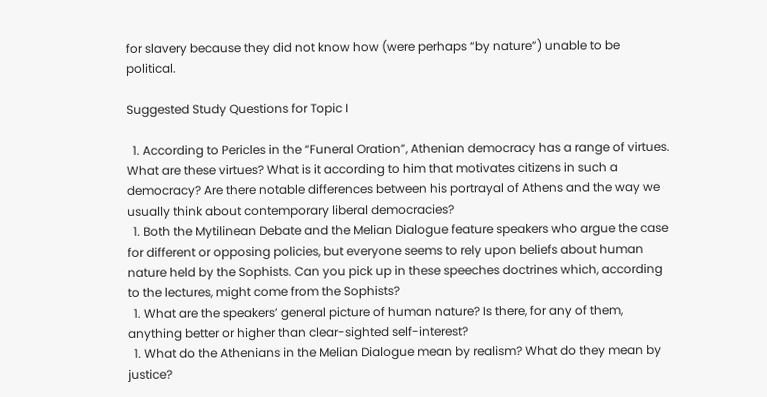for slavery because they did not know how (were perhaps “by nature”) unable to be political.

Suggested Study Questions for Topic I

  1. According to Pericles in the “Funeral Oration”, Athenian democracy has a range of virtues. What are these virtues? What is it according to him that motivates citizens in such a democracy? Are there notable differences between his portrayal of Athens and the way we usually think about contemporary liberal democracies?
  1. Both the Mytilinean Debate and the Melian Dialogue feature speakers who argue the case for different or opposing policies, but everyone seems to rely upon beliefs about human nature held by the Sophists. Can you pick up in these speeches doctrines which, according to the lectures, might come from the Sophists?
  1. What are the speakers’ general picture of human nature? Is there, for any of them, anything better or higher than clear-sighted self-interest?
  1. What do the Athenians in the Melian Dialogue mean by realism? What do they mean by justice?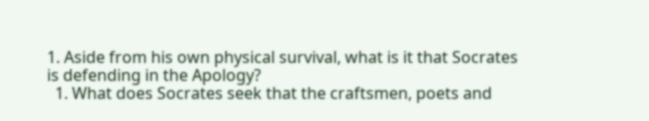1. Aside from his own physical survival, what is it that Socrates is defending in the Apology?
  1. What does Socrates seek that the craftsmen, poets and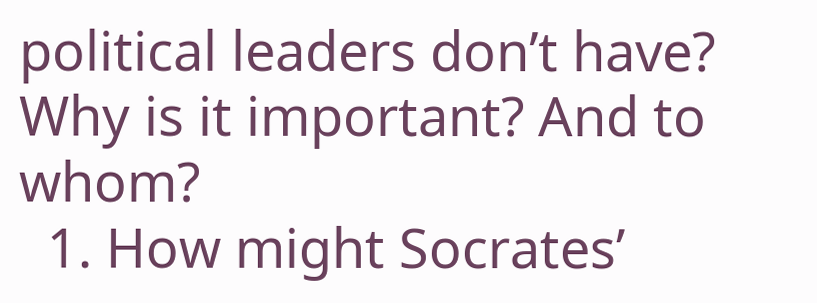political leaders don’t have? Why is it important? And to whom?
  1. How might Socrates’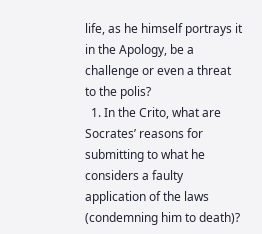life, as he himself portrays it in the Apology, be a challenge or even a threat to the polis?
  1. In the Crito, what are Socrates’ reasons for submitting to what he considers a faulty application of the laws (condemning him to death)?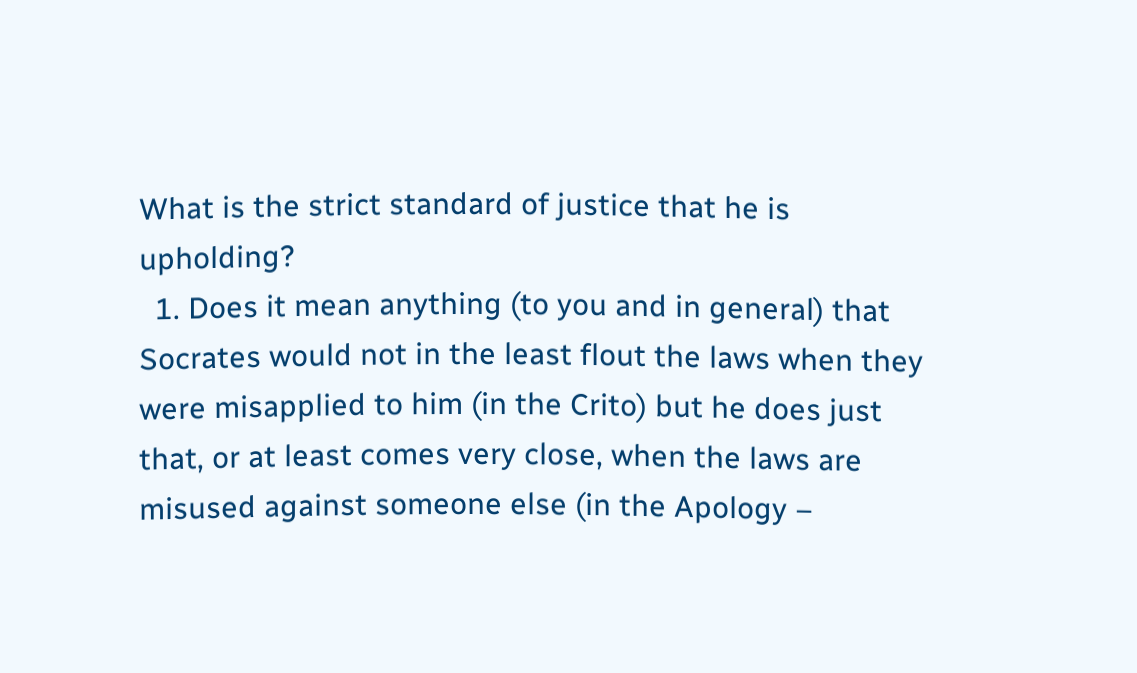What is the strict standard of justice that he is upholding?
  1. Does it mean anything (to you and in general) that Socrates would not in the least flout the laws when they were misapplied to him (in the Crito) but he does just that, or at least comes very close, when the laws are misused against someone else (in the Apology –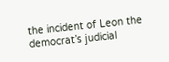the incident of Leon the democrat’s judicial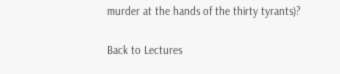murder at the hands of the thirty tyrants)?

Back to Lectures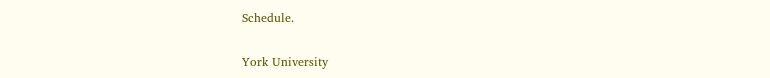Schedule.

York University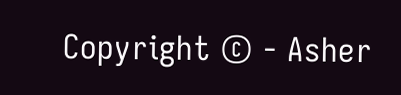Copyright © - Asher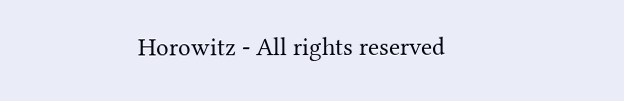Horowitz - All rights reserved